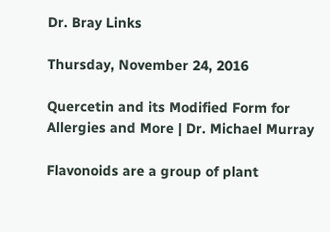Dr. Bray Links

Thursday, November 24, 2016

Quercetin and its Modified Form for Allergies and More | Dr. Michael Murray

Flavonoids are a group of plant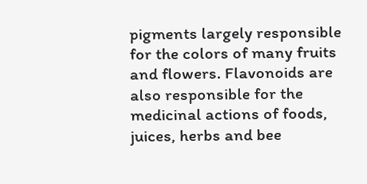pigments largely responsible for the colors of many fruits and flowers. Flavonoids are also responsible for the medicinal actions of foods, juices, herbs and bee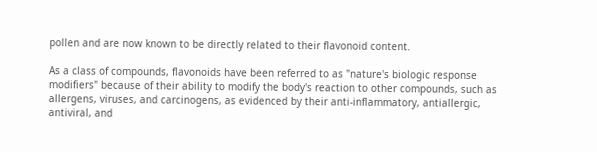pollen and are now known to be directly related to their flavonoid content.

As a class of compounds, flavonoids have been referred to as "nature's biologic response modifiers" because of their ability to modify the body's reaction to other compounds, such as allergens, viruses, and carcinogens, as evidenced by their anti-inflammatory, antiallergic, antiviral, and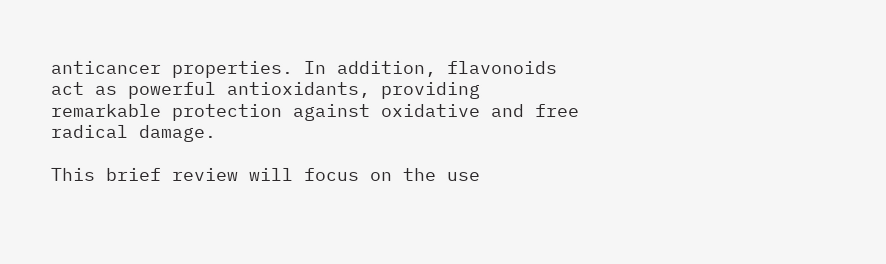anticancer properties. In addition, flavonoids act as powerful antioxidants, providing remarkable protection against oxidative and free radical damage.

This brief review will focus on the use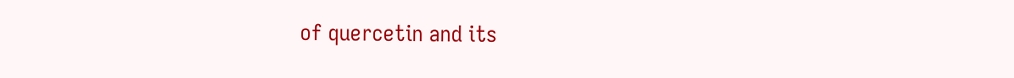of quercetin and its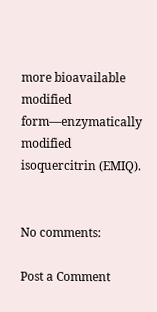more bioavailable modified form—enzymatically modified isoquercitrin (EMIQ).


No comments:

Post a Comment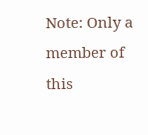Note: Only a member of this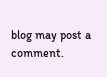blog may post a comment.